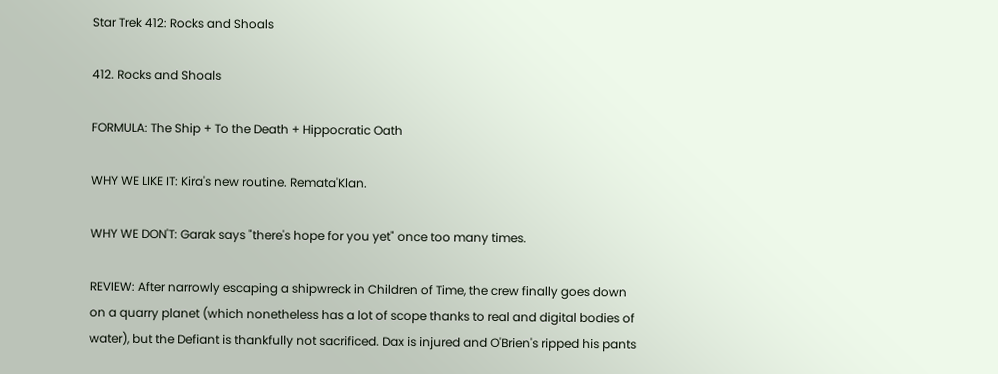Star Trek 412: Rocks and Shoals

412. Rocks and Shoals

FORMULA: The Ship + To the Death + Hippocratic Oath

WHY WE LIKE IT: Kira's new routine. Remata'Klan.

WHY WE DON'T: Garak says "there's hope for you yet" once too many times.

REVIEW: After narrowly escaping a shipwreck in Children of Time, the crew finally goes down on a quarry planet (which nonetheless has a lot of scope thanks to real and digital bodies of water), but the Defiant is thankfully not sacrificed. Dax is injured and O'Brien's ripped his pants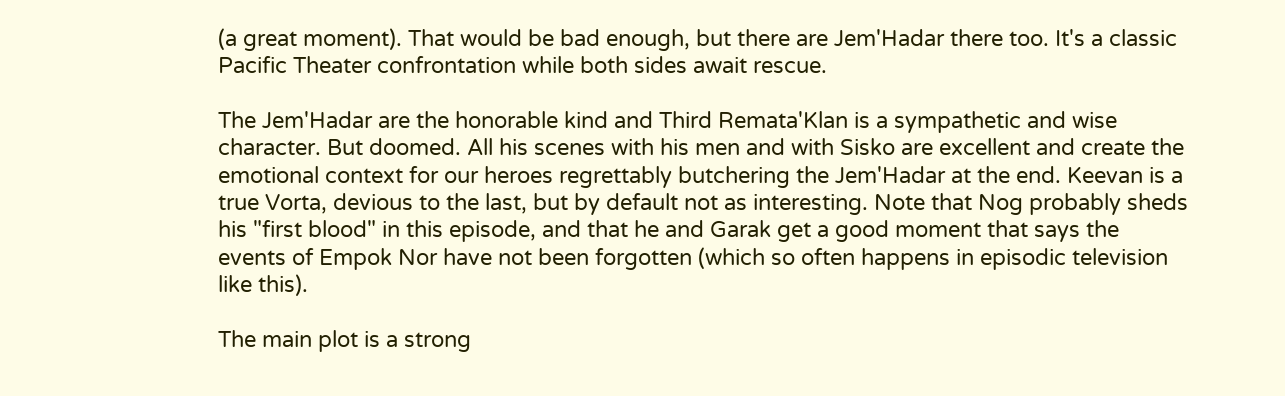(a great moment). That would be bad enough, but there are Jem'Hadar there too. It's a classic Pacific Theater confrontation while both sides await rescue.

The Jem'Hadar are the honorable kind and Third Remata'Klan is a sympathetic and wise character. But doomed. All his scenes with his men and with Sisko are excellent and create the emotional context for our heroes regrettably butchering the Jem'Hadar at the end. Keevan is a true Vorta, devious to the last, but by default not as interesting. Note that Nog probably sheds his "first blood" in this episode, and that he and Garak get a good moment that says the events of Empok Nor have not been forgotten (which so often happens in episodic television like this).

The main plot is a strong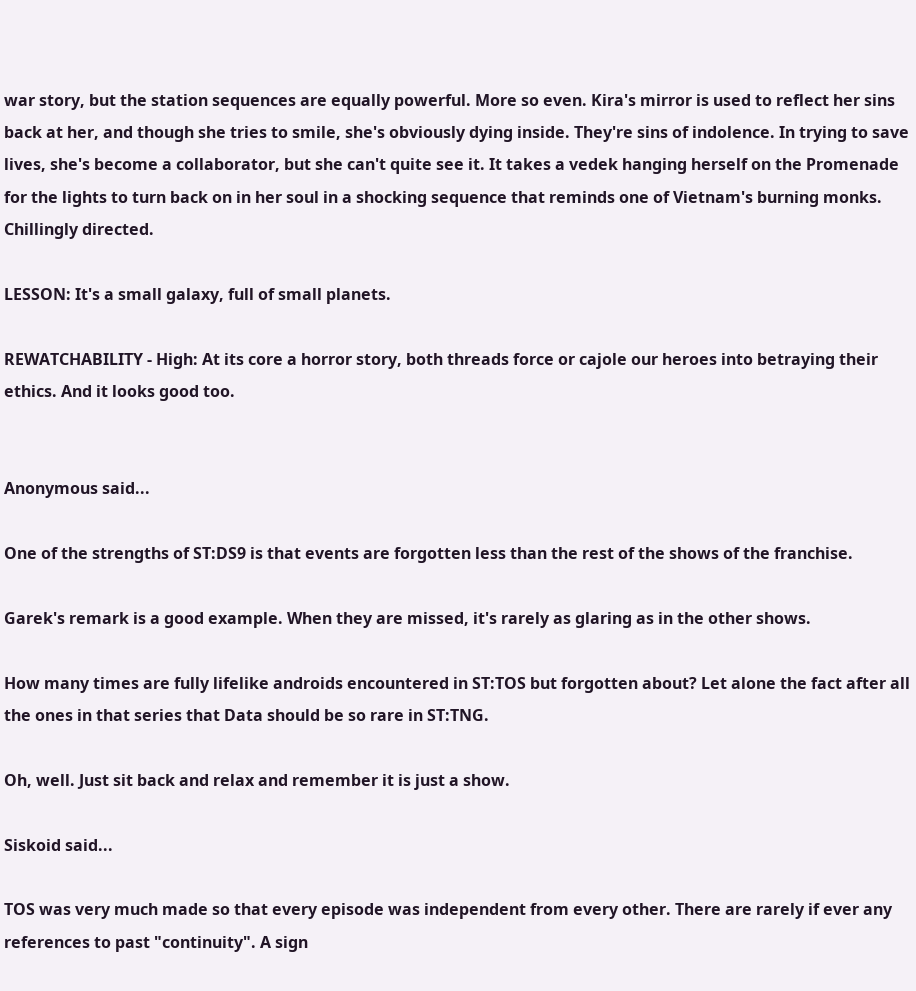war story, but the station sequences are equally powerful. More so even. Kira's mirror is used to reflect her sins back at her, and though she tries to smile, she's obviously dying inside. They're sins of indolence. In trying to save lives, she's become a collaborator, but she can't quite see it. It takes a vedek hanging herself on the Promenade for the lights to turn back on in her soul in a shocking sequence that reminds one of Vietnam's burning monks. Chillingly directed.

LESSON: It's a small galaxy, full of small planets.

REWATCHABILITY - High: At its core a horror story, both threads force or cajole our heroes into betraying their ethics. And it looks good too.


Anonymous said...

One of the strengths of ST:DS9 is that events are forgotten less than the rest of the shows of the franchise.

Garek's remark is a good example. When they are missed, it's rarely as glaring as in the other shows.

How many times are fully lifelike androids encountered in ST:TOS but forgotten about? Let alone the fact after all the ones in that series that Data should be so rare in ST:TNG.

Oh, well. Just sit back and relax and remember it is just a show.

Siskoid said...

TOS was very much made so that every episode was independent from every other. There are rarely if ever any references to past "continuity". A sign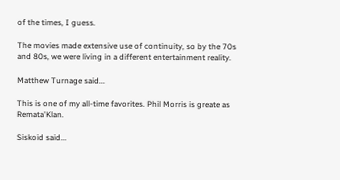of the times, I guess.

The movies made extensive use of continuity, so by the 70s and 80s, we were living in a different entertainment reality.

Matthew Turnage said...

This is one of my all-time favorites. Phil Morris is greate as Remata'Klan.

Siskoid said...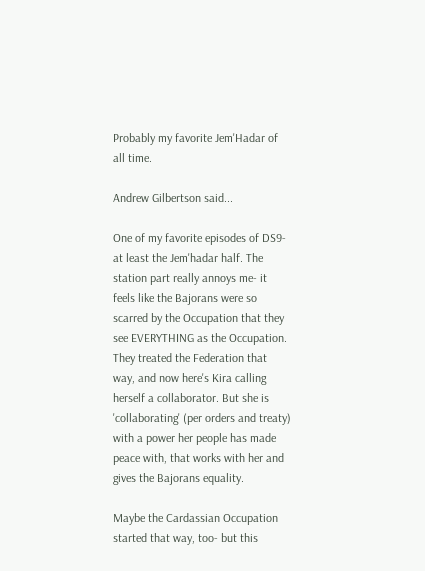Probably my favorite Jem'Hadar of all time.

Andrew Gilbertson said...

One of my favorite episodes of DS9- at least the Jem'hadar half. The station part really annoys me- it feels like the Bajorans were so scarred by the Occupation that they see EVERYTHING as the Occupation. They treated the Federation that way, and now here's Kira calling herself a collaborator. But she is 'collaborating' (per orders and treaty) with a power her people has made peace with, that works with her and gives the Bajorans equality.

Maybe the Cardassian Occupation started that way, too- but this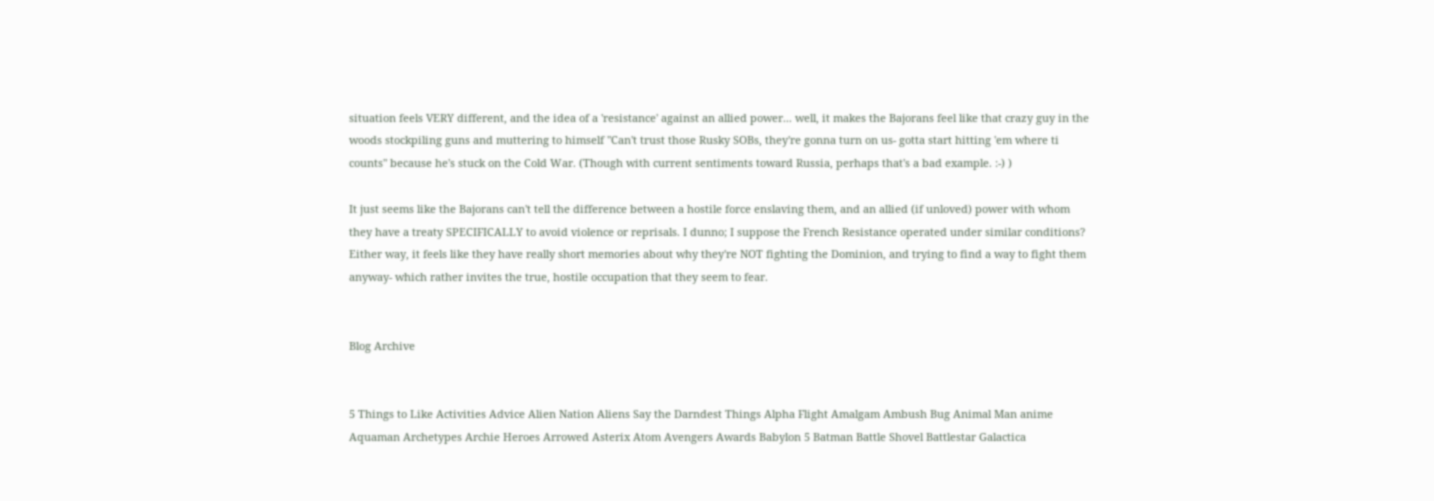situation feels VERY different, and the idea of a 'resistance' against an allied power... well, it makes the Bajorans feel like that crazy guy in the woods stockpiling guns and muttering to himself "Can't trust those Rusky SOBs, they're gonna turn on us- gotta start hitting 'em where ti counts" because he's stuck on the Cold War. (Though with current sentiments toward Russia, perhaps that's a bad example. :-) )

It just seems like the Bajorans can't tell the difference between a hostile force enslaving them, and an allied (if unloved) power with whom they have a treaty SPECIFICALLY to avoid violence or reprisals. I dunno; I suppose the French Resistance operated under similar conditions? Either way, it feels like they have really short memories about why they're NOT fighting the Dominion, and trying to find a way to fight them anyway- which rather invites the true, hostile occupation that they seem to fear.


Blog Archive


5 Things to Like Activities Advice Alien Nation Aliens Say the Darndest Things Alpha Flight Amalgam Ambush Bug Animal Man anime Aquaman Archetypes Archie Heroes Arrowed Asterix Atom Avengers Awards Babylon 5 Batman Battle Shovel Battlestar Galactica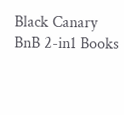Black Canary BnB 2-in1 Books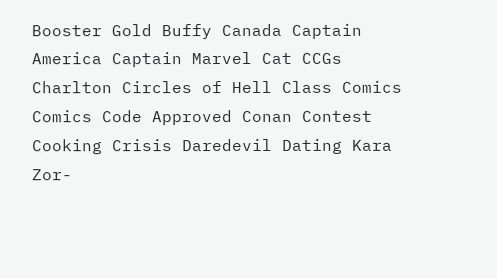Booster Gold Buffy Canada Captain America Captain Marvel Cat CCGs Charlton Circles of Hell Class Comics Comics Code Approved Conan Contest Cooking Crisis Daredevil Dating Kara Zor-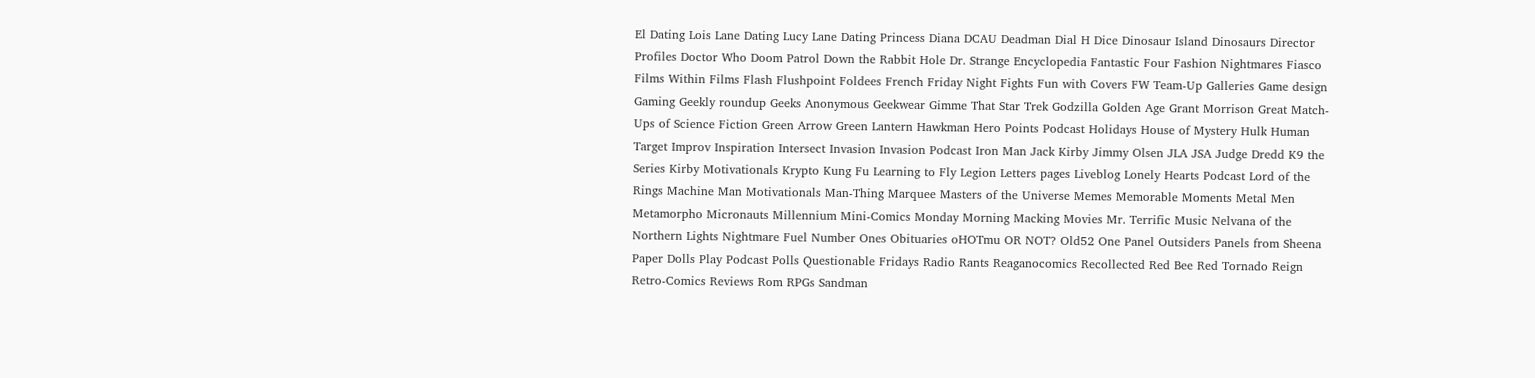El Dating Lois Lane Dating Lucy Lane Dating Princess Diana DCAU Deadman Dial H Dice Dinosaur Island Dinosaurs Director Profiles Doctor Who Doom Patrol Down the Rabbit Hole Dr. Strange Encyclopedia Fantastic Four Fashion Nightmares Fiasco Films Within Films Flash Flushpoint Foldees French Friday Night Fights Fun with Covers FW Team-Up Galleries Game design Gaming Geekly roundup Geeks Anonymous Geekwear Gimme That Star Trek Godzilla Golden Age Grant Morrison Great Match-Ups of Science Fiction Green Arrow Green Lantern Hawkman Hero Points Podcast Holidays House of Mystery Hulk Human Target Improv Inspiration Intersect Invasion Invasion Podcast Iron Man Jack Kirby Jimmy Olsen JLA JSA Judge Dredd K9 the Series Kirby Motivationals Krypto Kung Fu Learning to Fly Legion Letters pages Liveblog Lonely Hearts Podcast Lord of the Rings Machine Man Motivationals Man-Thing Marquee Masters of the Universe Memes Memorable Moments Metal Men Metamorpho Micronauts Millennium Mini-Comics Monday Morning Macking Movies Mr. Terrific Music Nelvana of the Northern Lights Nightmare Fuel Number Ones Obituaries oHOTmu OR NOT? Old52 One Panel Outsiders Panels from Sheena Paper Dolls Play Podcast Polls Questionable Fridays Radio Rants Reaganocomics Recollected Red Bee Red Tornado Reign Retro-Comics Reviews Rom RPGs Sandman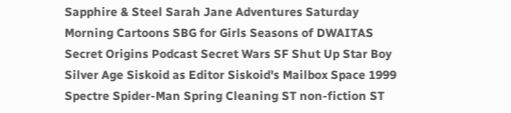Sapphire & Steel Sarah Jane Adventures Saturday Morning Cartoons SBG for Girls Seasons of DWAITAS Secret Origins Podcast Secret Wars SF Shut Up Star Boy Silver Age Siskoid as Editor Siskoid's Mailbox Space 1999 Spectre Spider-Man Spring Cleaning ST non-fiction ST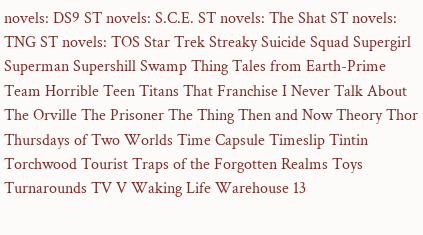novels: DS9 ST novels: S.C.E. ST novels: The Shat ST novels: TNG ST novels: TOS Star Trek Streaky Suicide Squad Supergirl Superman Supershill Swamp Thing Tales from Earth-Prime Team Horrible Teen Titans That Franchise I Never Talk About The Orville The Prisoner The Thing Then and Now Theory Thor Thursdays of Two Worlds Time Capsule Timeslip Tintin Torchwood Tourist Traps of the Forgotten Realms Toys Turnarounds TV V Waking Life Warehouse 13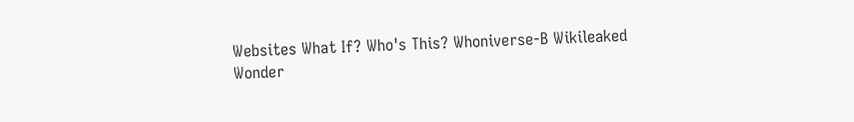Websites What If? Who's This? Whoniverse-B Wikileaked Wonder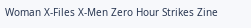Woman X-Files X-Men Zero Hour Strikes Zine